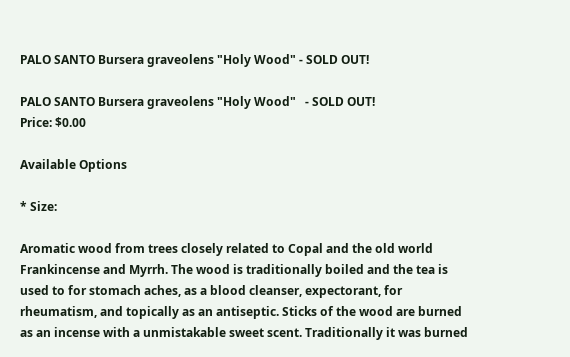PALO SANTO Bursera graveolens "Holy Wood" - SOLD OUT!

PALO SANTO Bursera graveolens "Holy Wood"   - SOLD OUT!
Price: $0.00

Available Options

* Size:

Aromatic wood from trees closely related to Copal and the old world Frankincense and Myrrh. The wood is traditionally boiled and the tea is used to for stomach aches, as a blood cleanser, expectorant, for rheumatism, and topically as an antiseptic. Sticks of the wood are burned as an incense with a unmistakable sweet scent. Traditionally it was burned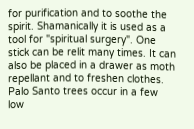for purification and to soothe the spirit. Shamanically it is used as a tool for "spiritual surgery". One stick can be relit many times. It can also be placed in a drawer as moth repellant and to freshen clothes. Palo Santo trees occur in a few low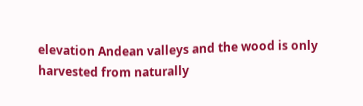elevation Andean valleys and the wood is only harvested from naturally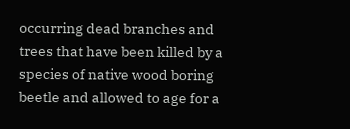occurring dead branches and trees that have been killed by a species of native wood boring beetle and allowed to age for a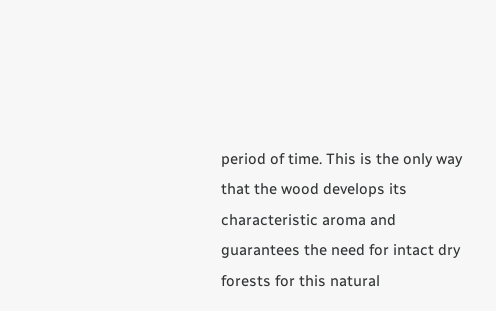period of time. This is the only way that the wood develops its characteristic aroma and guarantees the need for intact dry forests for this natural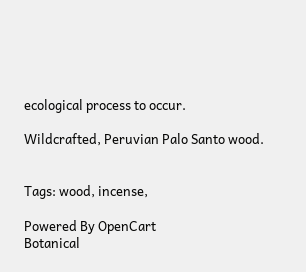ecological process to occur.

Wildcrafted, Peruvian Palo Santo wood.


Tags: wood, incense,

Powered By OpenCart
Botanical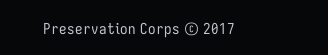Preservation Corps © 2017